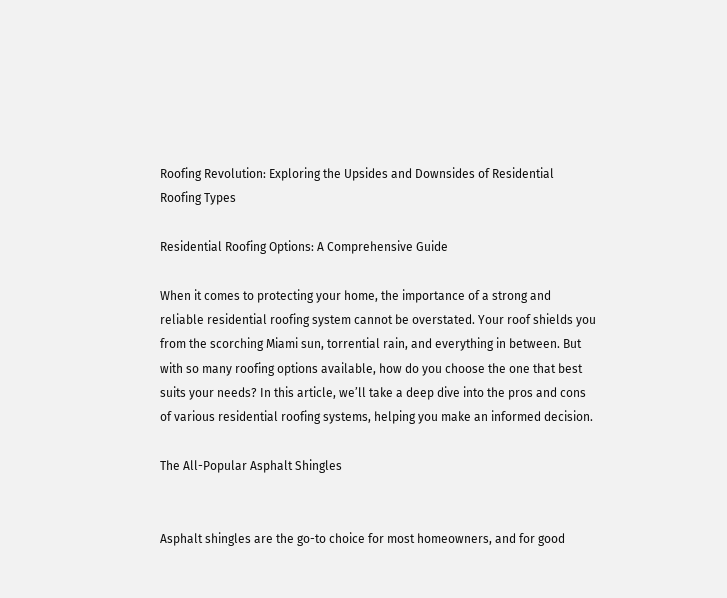Roofing Revolution: Exploring the Upsides and Downsides of Residential Roofing Types

Residential Roofing Options: A Comprehensive Guide

When it comes to protecting your home, the importance of a strong and reliable residential roofing system cannot be overstated. Your roof shields you from the scorching Miami sun, torrential rain, and everything in between. But with so many roofing options available, how do you choose the one that best suits your needs? In this article, we’ll take a deep dive into the pros and cons of various residential roofing systems, helping you make an informed decision.

The All-Popular Asphalt Shingles


Asphalt shingles are the go-to choice for most homeowners, and for good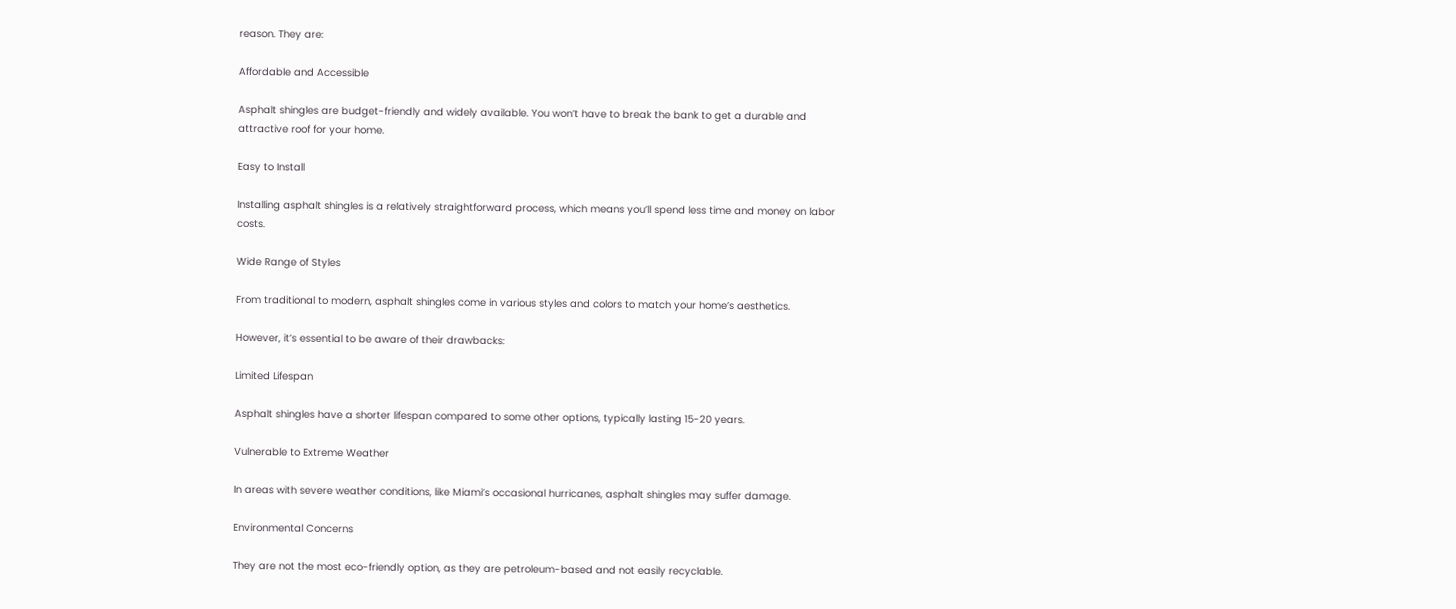reason. They are:

Affordable and Accessible

Asphalt shingles are budget-friendly and widely available. You won’t have to break the bank to get a durable and attractive roof for your home.

Easy to Install

Installing asphalt shingles is a relatively straightforward process, which means you’ll spend less time and money on labor costs.

Wide Range of Styles

From traditional to modern, asphalt shingles come in various styles and colors to match your home’s aesthetics.

However, it’s essential to be aware of their drawbacks:

Limited Lifespan

Asphalt shingles have a shorter lifespan compared to some other options, typically lasting 15-20 years.

Vulnerable to Extreme Weather

In areas with severe weather conditions, like Miami’s occasional hurricanes, asphalt shingles may suffer damage.

Environmental Concerns

They are not the most eco-friendly option, as they are petroleum-based and not easily recyclable.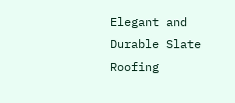Elegant and Durable Slate Roofing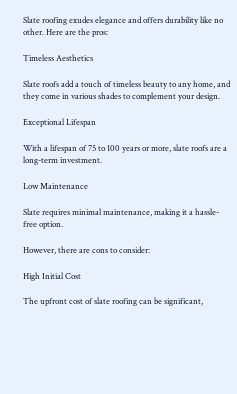Slate roofing exudes elegance and offers durability like no other. Here are the pros:

Timeless Aesthetics

Slate roofs add a touch of timeless beauty to any home, and they come in various shades to complement your design.

Exceptional Lifespan

With a lifespan of 75 to 100 years or more, slate roofs are a long-term investment.

Low Maintenance

Slate requires minimal maintenance, making it a hassle-free option.

However, there are cons to consider:

High Initial Cost

The upfront cost of slate roofing can be significant,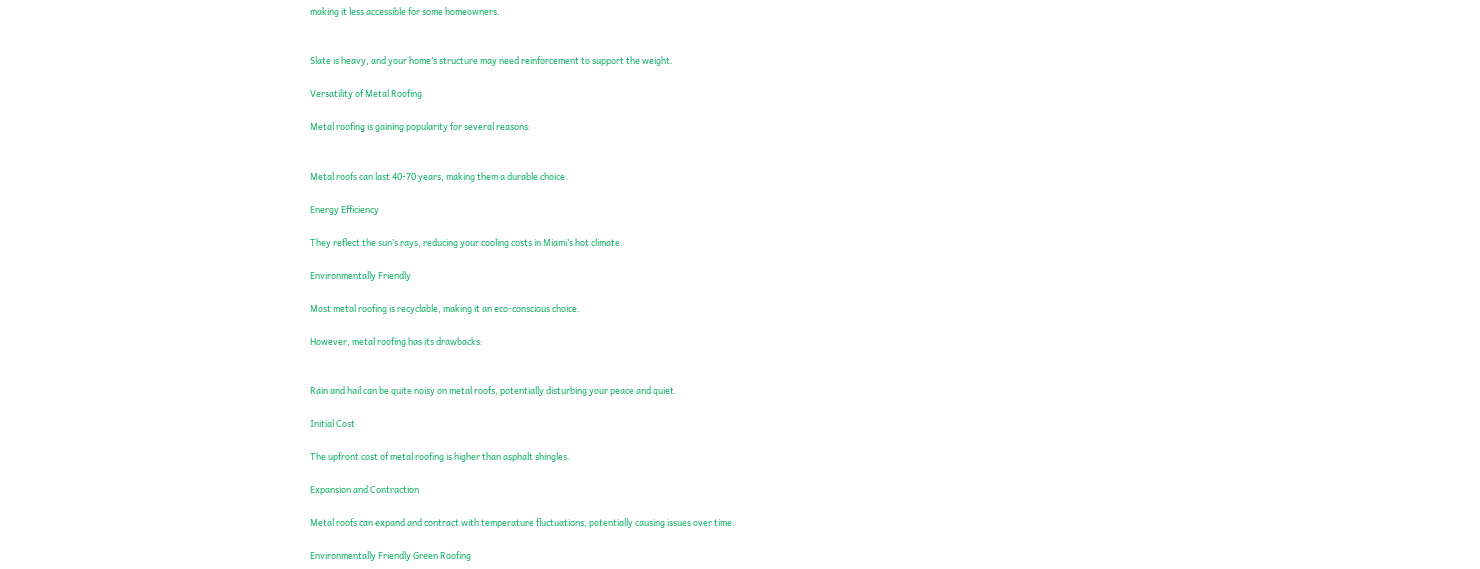making it less accessible for some homeowners.


Slate is heavy, and your home’s structure may need reinforcement to support the weight.

Versatility of Metal Roofing

Metal roofing is gaining popularity for several reasons:


Metal roofs can last 40-70 years, making them a durable choice.

Energy Efficiency

They reflect the sun’s rays, reducing your cooling costs in Miami’s hot climate.

Environmentally Friendly

Most metal roofing is recyclable, making it an eco-conscious choice.

However, metal roofing has its drawbacks:


Rain and hail can be quite noisy on metal roofs, potentially disturbing your peace and quiet.

Initial Cost

The upfront cost of metal roofing is higher than asphalt shingles.

Expansion and Contraction

Metal roofs can expand and contract with temperature fluctuations, potentially causing issues over time.

Environmentally Friendly Green Roofing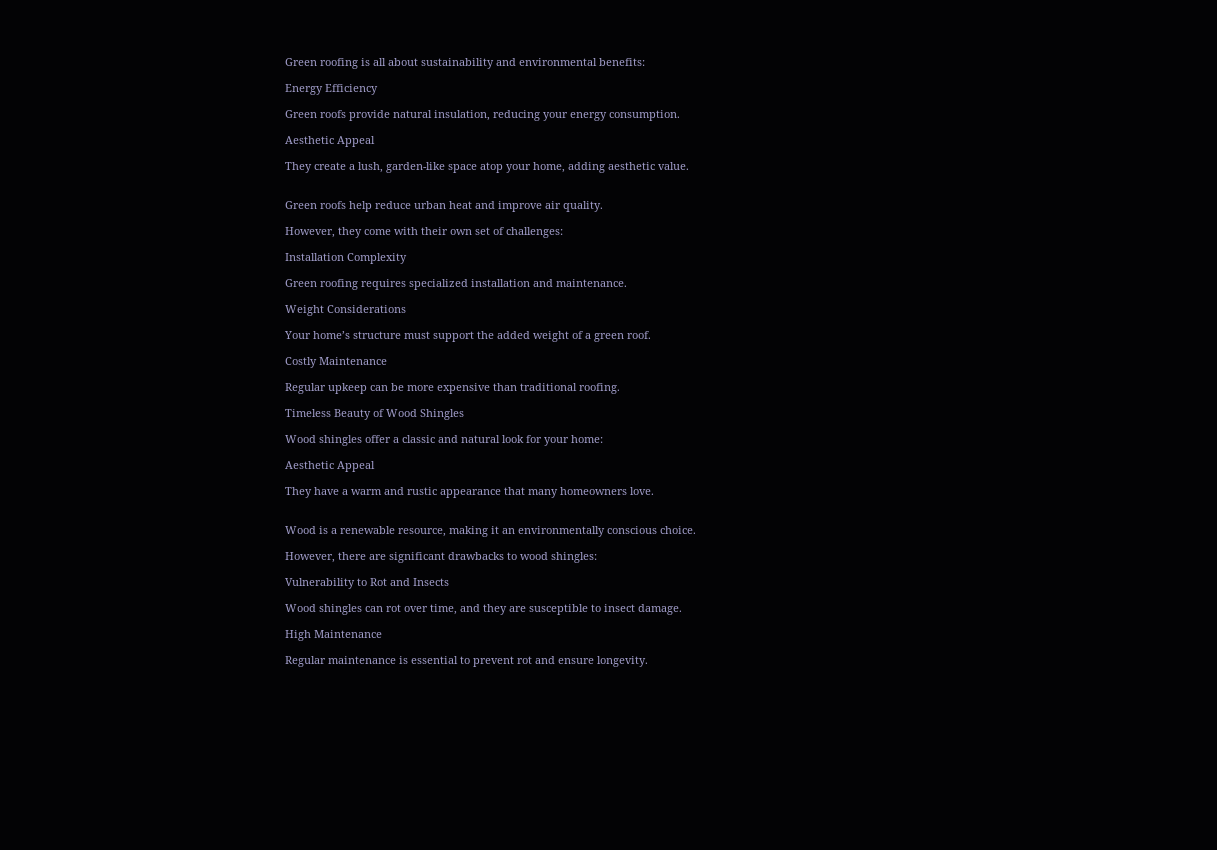Green roofing is all about sustainability and environmental benefits:

Energy Efficiency

Green roofs provide natural insulation, reducing your energy consumption.

Aesthetic Appeal

They create a lush, garden-like space atop your home, adding aesthetic value.


Green roofs help reduce urban heat and improve air quality.

However, they come with their own set of challenges:

Installation Complexity

Green roofing requires specialized installation and maintenance.

Weight Considerations

Your home’s structure must support the added weight of a green roof.

Costly Maintenance

Regular upkeep can be more expensive than traditional roofing.

Timeless Beauty of Wood Shingles

Wood shingles offer a classic and natural look for your home:

Aesthetic Appeal

They have a warm and rustic appearance that many homeowners love.


Wood is a renewable resource, making it an environmentally conscious choice.

However, there are significant drawbacks to wood shingles:

Vulnerability to Rot and Insects

Wood shingles can rot over time, and they are susceptible to insect damage.

High Maintenance

Regular maintenance is essential to prevent rot and ensure longevity.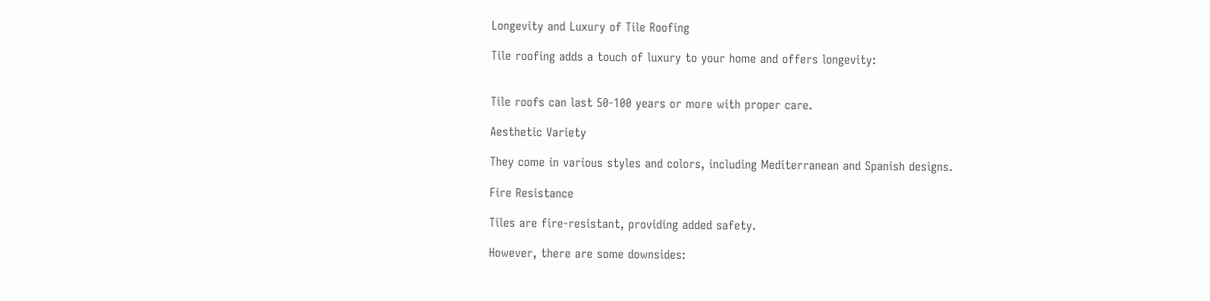Longevity and Luxury of Tile Roofing

Tile roofing adds a touch of luxury to your home and offers longevity:


Tile roofs can last 50-100 years or more with proper care.

Aesthetic Variety

They come in various styles and colors, including Mediterranean and Spanish designs.

Fire Resistance

Tiles are fire-resistant, providing added safety.

However, there are some downsides: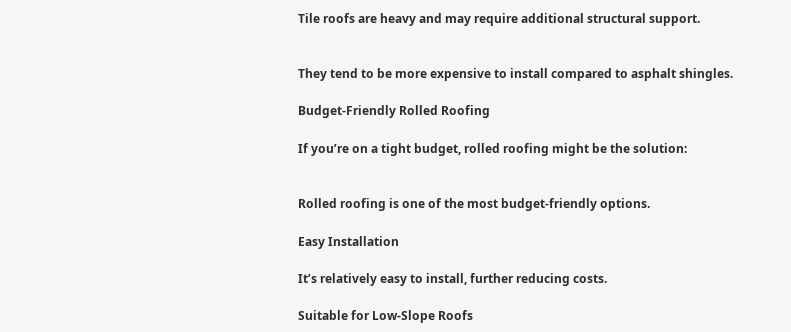Tile roofs are heavy and may require additional structural support.


They tend to be more expensive to install compared to asphalt shingles.

Budget-Friendly Rolled Roofing

If you’re on a tight budget, rolled roofing might be the solution:


Rolled roofing is one of the most budget-friendly options.

Easy Installation

It’s relatively easy to install, further reducing costs.

Suitable for Low-Slope Roofs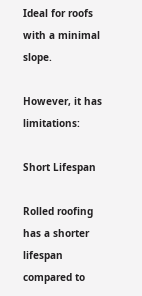Ideal for roofs with a minimal slope.

However, it has limitations:

Short Lifespan

Rolled roofing has a shorter lifespan compared to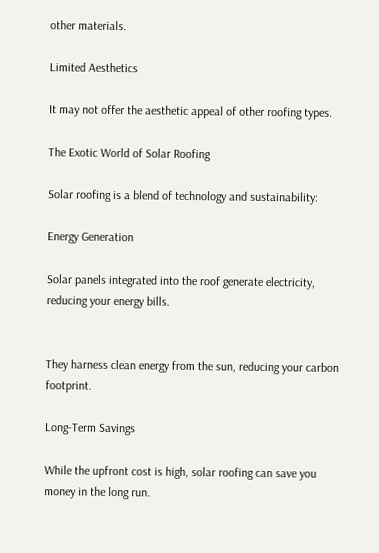other materials.

Limited Aesthetics

It may not offer the aesthetic appeal of other roofing types.

The Exotic World of Solar Roofing

Solar roofing is a blend of technology and sustainability:

Energy Generation

Solar panels integrated into the roof generate electricity, reducing your energy bills.


They harness clean energy from the sun, reducing your carbon footprint.

Long-Term Savings

While the upfront cost is high, solar roofing can save you money in the long run.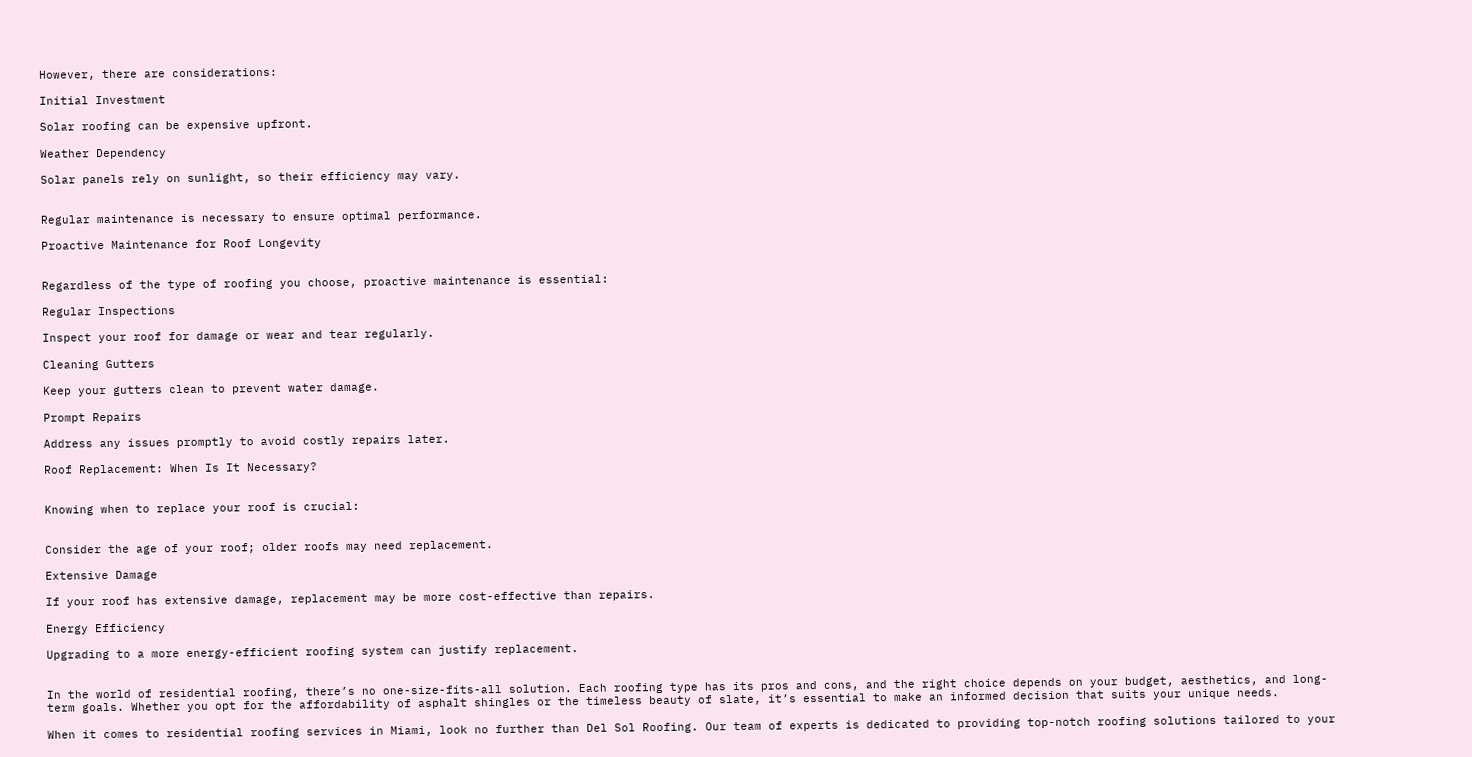However, there are considerations:

Initial Investment

Solar roofing can be expensive upfront.

Weather Dependency

Solar panels rely on sunlight, so their efficiency may vary.


Regular maintenance is necessary to ensure optimal performance.

Proactive Maintenance for Roof Longevity


Regardless of the type of roofing you choose, proactive maintenance is essential:

Regular Inspections

Inspect your roof for damage or wear and tear regularly.

Cleaning Gutters

Keep your gutters clean to prevent water damage.

Prompt Repairs

Address any issues promptly to avoid costly repairs later.

Roof Replacement: When Is It Necessary?


Knowing when to replace your roof is crucial:


Consider the age of your roof; older roofs may need replacement.

Extensive Damage

If your roof has extensive damage, replacement may be more cost-effective than repairs.

Energy Efficiency

Upgrading to a more energy-efficient roofing system can justify replacement.


In the world of residential roofing, there’s no one-size-fits-all solution. Each roofing type has its pros and cons, and the right choice depends on your budget, aesthetics, and long-term goals. Whether you opt for the affordability of asphalt shingles or the timeless beauty of slate, it’s essential to make an informed decision that suits your unique needs.

When it comes to residential roofing services in Miami, look no further than Del Sol Roofing. Our team of experts is dedicated to providing top-notch roofing solutions tailored to your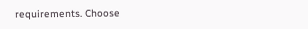requirements. Choose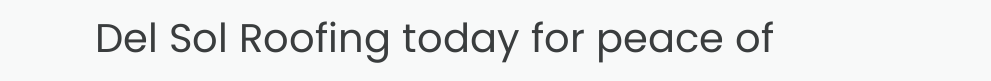Del Sol Roofing today for peace of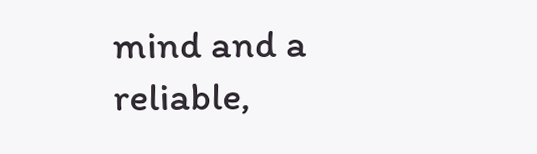mind and a reliable,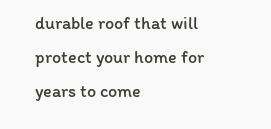durable roof that will protect your home for years to come